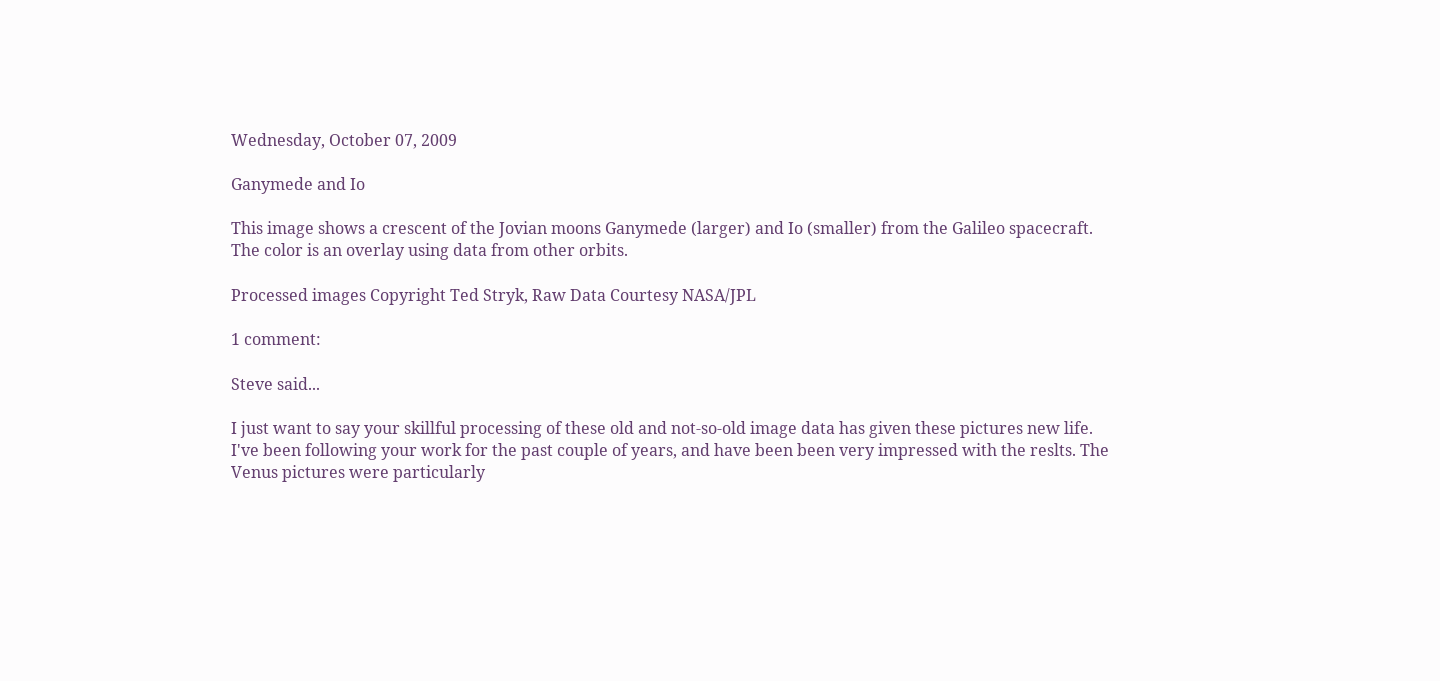Wednesday, October 07, 2009

Ganymede and Io

This image shows a crescent of the Jovian moons Ganymede (larger) and Io (smaller) from the Galileo spacecraft.  The color is an overlay using data from other orbits.

Processed images Copyright Ted Stryk, Raw Data Courtesy NASA/JPL

1 comment:

Steve said...

I just want to say your skillful processing of these old and not-so-old image data has given these pictures new life. I've been following your work for the past couple of years, and have been been very impressed with the reslts. The Venus pictures were particularly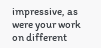impressive, as were your work on different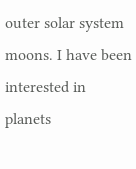outer solar system moons. I have been interested in planets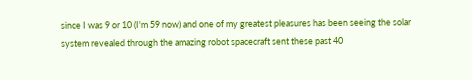since I was 9 or 10 (I'm 59 now) and one of my greatest pleasures has been seeing the solar system revealed through the amazing robot spacecraft sent these past 40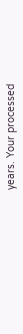years. Your processed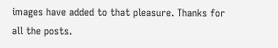images have added to that pleasure. Thanks for all the posts.